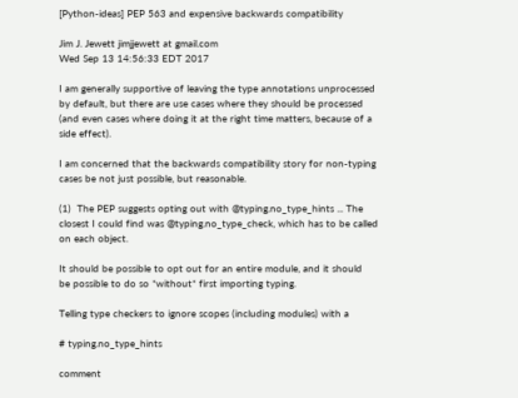[Python-ideas] PEP 563 and expensive backwards compatibility

Jim J. Jewett jimjjewett at gmail.com
Wed Sep 13 14:56:33 EDT 2017

I am generally supportive of leaving the type annotations unprocessed
by default, but there are use cases where they should be processed
(and even cases where doing it at the right time matters, because of a
side effect).

I am concerned that the backwards compatibility story for non-typing
cases be not just possible, but reasonable.

(1)  The PEP suggests opting out with @typing.no_type_hints ... The
closest I could find was @typing.no_type_check, which has to be called
on each object.

It should be possible to opt out for an entire module, and it should
be possible to do so *without* first importing typing.

Telling type checkers to ignore scopes (including modules) with a

# typing.no_type_hints

comment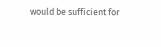would be sufficient for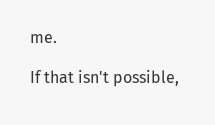me.

If that isn't possible,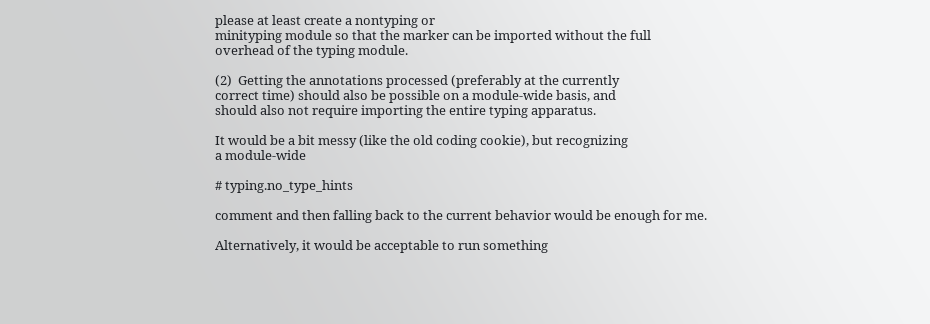please at least create a nontyping or
minityping module so that the marker can be imported without the full
overhead of the typing module.

(2)  Getting the annotations processed (preferably at the currently
correct time) should also be possible on a module-wide basis, and
should also not require importing the entire typing apparatus.

It would be a bit messy (like the old coding cookie), but recognizing
a module-wide

# typing.no_type_hints

comment and then falling back to the current behavior would be enough for me.

Alternatively, it would be acceptable to run something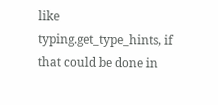like
typing.get_type_hints, if that could be done in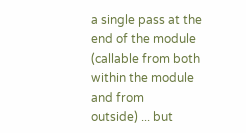a single pass at the
end of the module (callable from both within the module and from
outside) ... but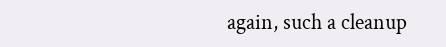again, such a cleanup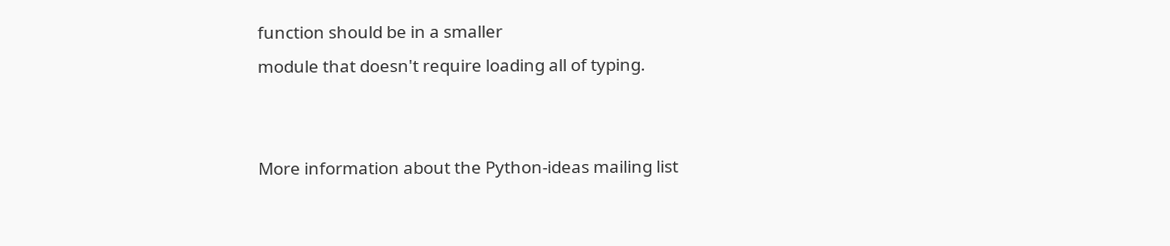function should be in a smaller
module that doesn't require loading all of typing.


More information about the Python-ideas mailing list